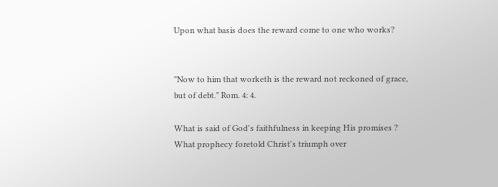Upon what basis does the reward come to one who works?


"Now to him that worketh is the reward not reckoned of grace, but of debt." Rom. 4: 4.

What is said of God's faithfulness in keeping His promises ?
What prophecy foretold Christ's triumph over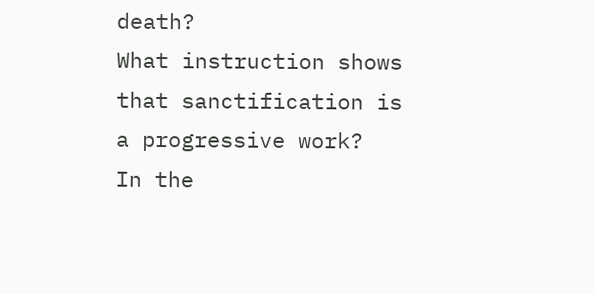death?
What instruction shows that sanctification is a progressive work?
In the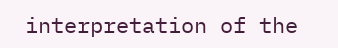interpretation of the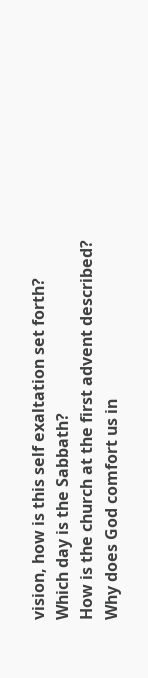vision, how is this self exaltation set forth?
Which day is the Sabbath?
How is the church at the first advent described?
Why does God comfort us in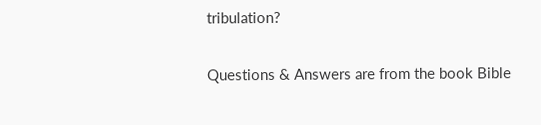tribulation?

Questions & Answers are from the book Bible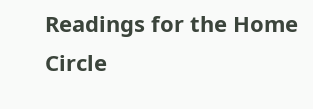Readings for the Home Circle